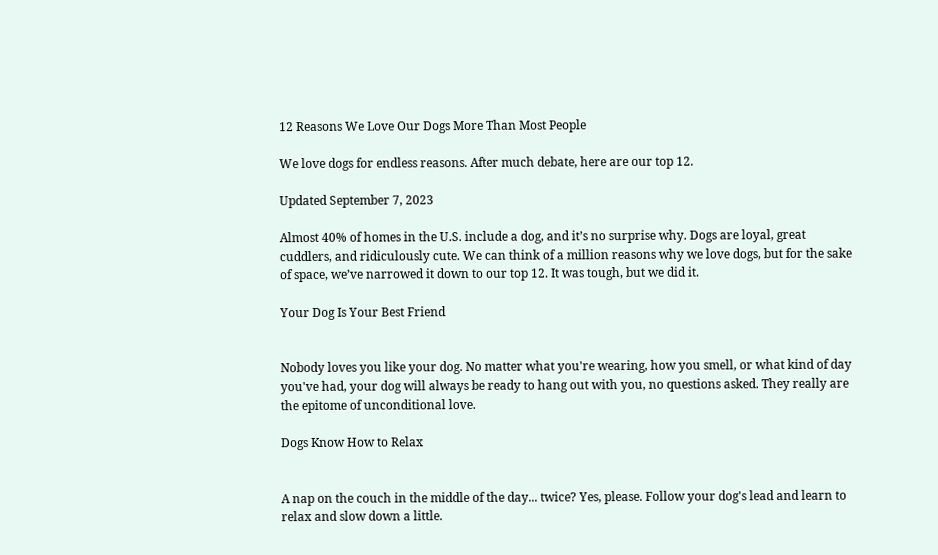12 Reasons We Love Our Dogs More Than Most People

We love dogs for endless reasons. After much debate, here are our top 12.

Updated September 7, 2023

Almost 40% of homes in the U.S. include a dog, and it’s no surprise why. Dogs are loyal, great cuddlers, and ridiculously cute. We can think of a million reasons why we love dogs, but for the sake of space, we’ve narrowed it down to our top 12. It was tough, but we did it.

Your Dog Is Your Best Friend


Nobody loves you like your dog. No matter what you're wearing, how you smell, or what kind of day you've had, your dog will always be ready to hang out with you, no questions asked. They really are the epitome of unconditional love.

Dogs Know How to Relax


A nap on the couch in the middle of the day... twice? Yes, please. Follow your dog's lead and learn to relax and slow down a little.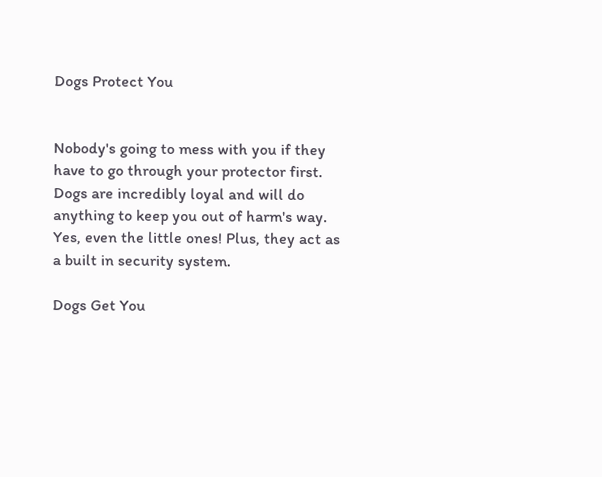Dogs Protect You


Nobody's going to mess with you if they have to go through your protector first. Dogs are incredibly loyal and will do anything to keep you out of harm's way. Yes, even the little ones! Plus, they act as a built in security system.

Dogs Get You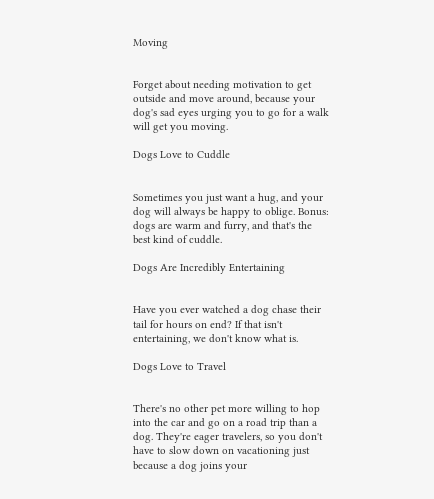Moving


Forget about needing motivation to get outside and move around, because your dog's sad eyes urging you to go for a walk will get you moving.

Dogs Love to Cuddle


Sometimes you just want a hug, and your dog will always be happy to oblige. Bonus: dogs are warm and furry, and that's the best kind of cuddle.

Dogs Are Incredibly Entertaining


Have you ever watched a dog chase their tail for hours on end? If that isn't entertaining, we don't know what is.

Dogs Love to Travel


There's no other pet more willing to hop into the car and go on a road trip than a dog. They're eager travelers, so you don't have to slow down on vacationing just because a dog joins your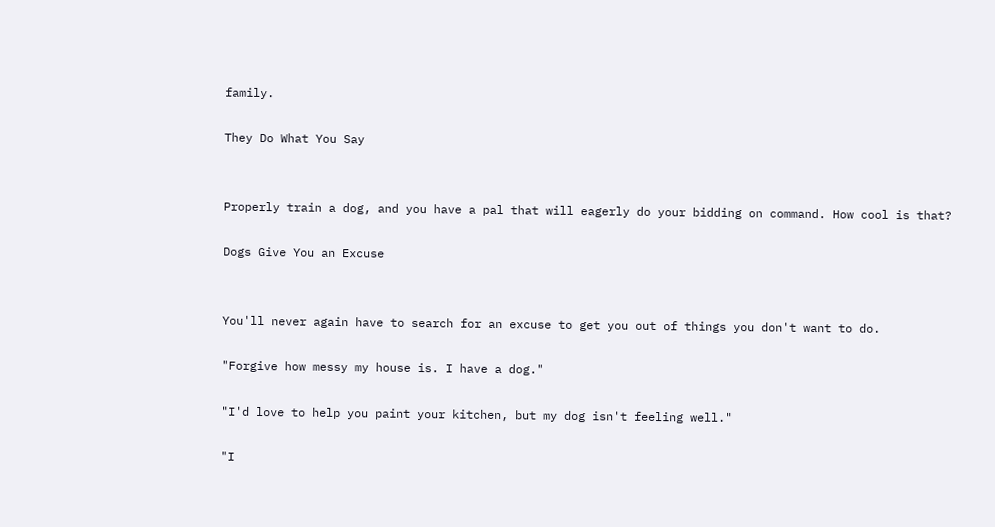family.

They Do What You Say


Properly train a dog, and you have a pal that will eagerly do your bidding on command. How cool is that?

Dogs Give You an Excuse


You'll never again have to search for an excuse to get you out of things you don't want to do.

"Forgive how messy my house is. I have a dog."

"I'd love to help you paint your kitchen, but my dog isn't feeling well."

"I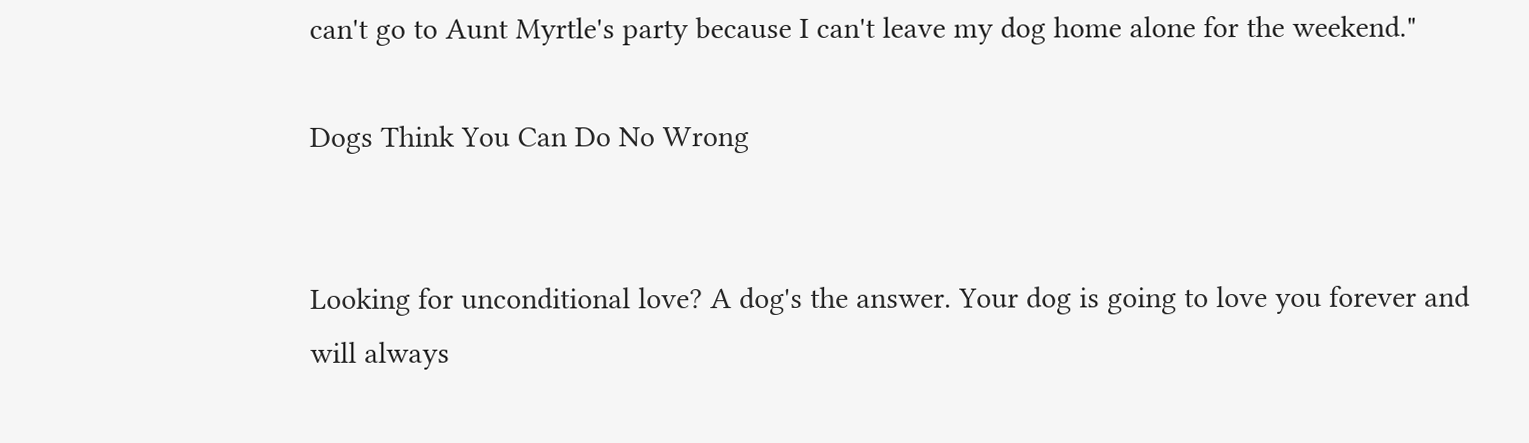can't go to Aunt Myrtle's party because I can't leave my dog home alone for the weekend."

Dogs Think You Can Do No Wrong


Looking for unconditional love? A dog's the answer. Your dog is going to love you forever and will always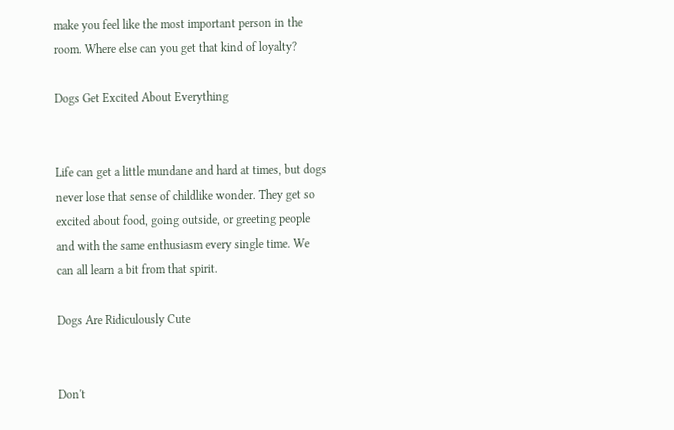make you feel like the most important person in the room. Where else can you get that kind of loyalty?

Dogs Get Excited About Everything


Life can get a little mundane and hard at times, but dogs never lose that sense of childlike wonder. They get so excited about food, going outside, or greeting people and with the same enthusiasm every single time. We can all learn a bit from that spirit.

Dogs Are Ridiculously Cute


Don't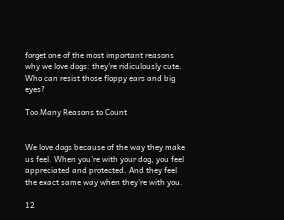forget one of the most important reasons why we love dogs: they're ridiculously cute. Who can resist those floppy ears and big eyes?

Too Many Reasons to Count


We love dogs because of the way they make us feel. When you’re with your dog, you feel appreciated and protected. And they feel the exact same way when they’re with you.

12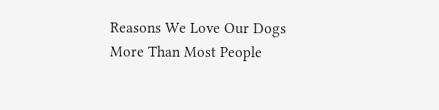Reasons We Love Our Dogs More Than Most People